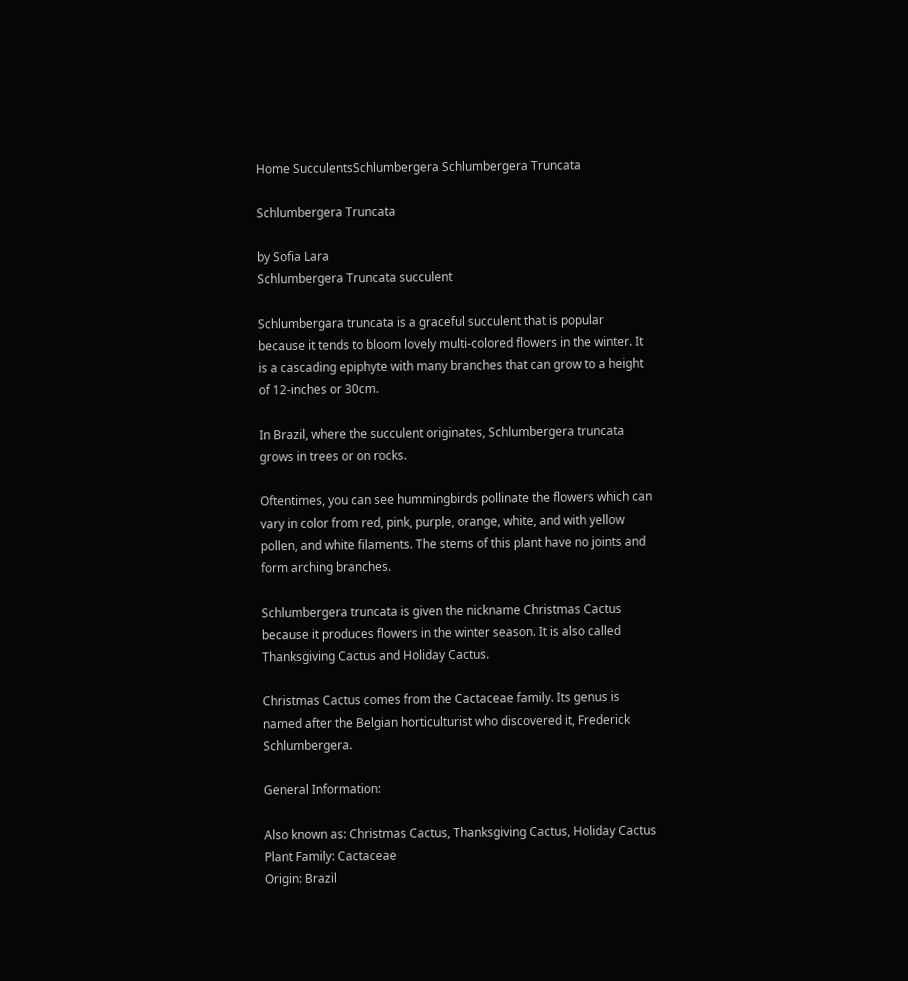Home SucculentsSchlumbergera Schlumbergera Truncata

Schlumbergera Truncata

by Sofia Lara
Schlumbergera Truncata succulent

Schlumbergara truncata is a graceful succulent that is popular because it tends to bloom lovely multi-colored flowers in the winter. It is a cascading epiphyte with many branches that can grow to a height of 12-inches or 30cm.

In Brazil, where the succulent originates, Schlumbergera truncata grows in trees or on rocks.

Oftentimes, you can see hummingbirds pollinate the flowers which can vary in color from red, pink, purple, orange, white, and with yellow pollen, and white filaments. The stems of this plant have no joints and form arching branches.

Schlumbergera truncata is given the nickname Christmas Cactus because it produces flowers in the winter season. It is also called Thanksgiving Cactus and Holiday Cactus.

Christmas Cactus comes from the Cactaceae family. Its genus is named after the Belgian horticulturist who discovered it, Frederick Schlumbergera.

General Information:

Also known as: Christmas Cactus, Thanksgiving Cactus, Holiday Cactus
Plant Family: Cactaceae
Origin: Brazil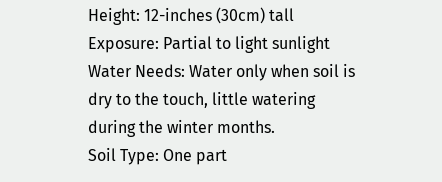Height: 12-inches (30cm) tall
Exposure: Partial to light sunlight
Water Needs: Water only when soil is dry to the touch, little watering during the winter months.
Soil Type: One part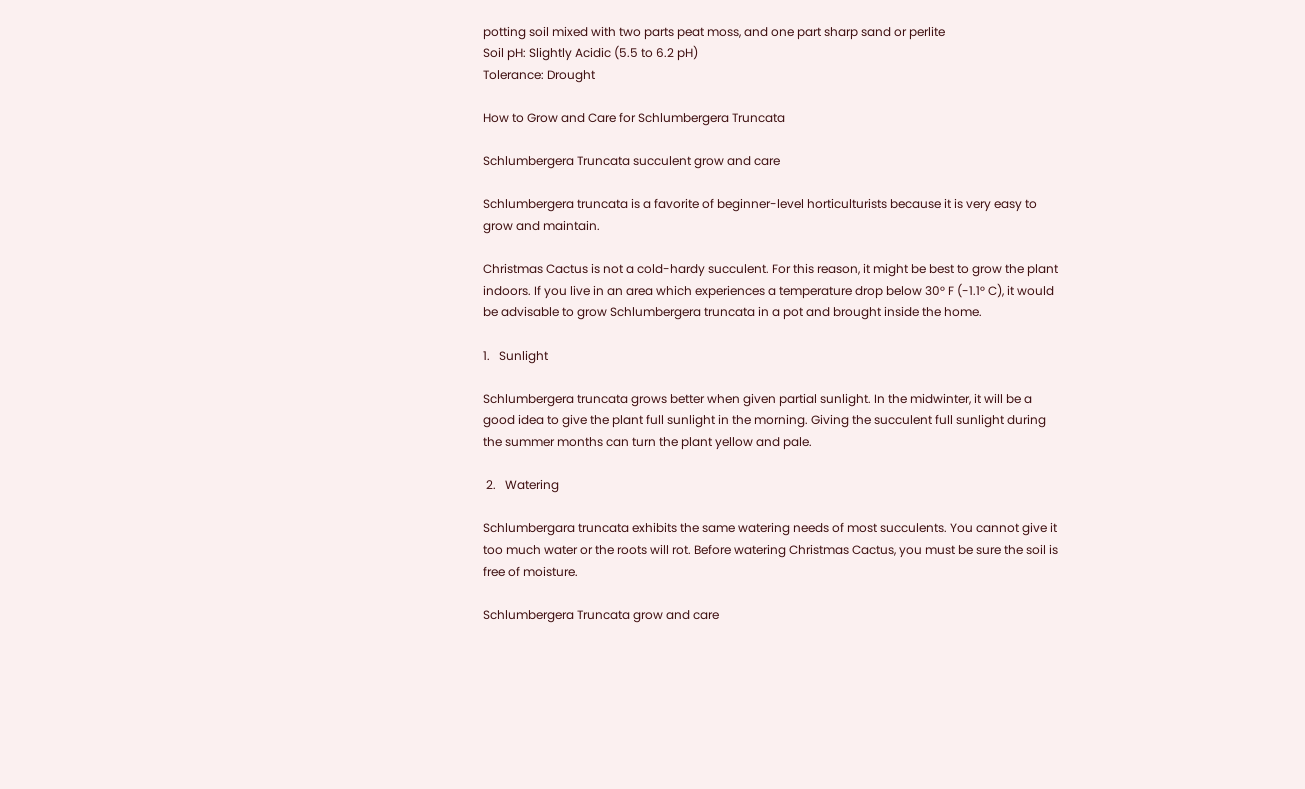potting soil mixed with two parts peat moss, and one part sharp sand or perlite
Soil pH: Slightly Acidic (5.5 to 6.2 pH)
Tolerance: Drought

How to Grow and Care for Schlumbergera Truncata

Schlumbergera Truncata succulent grow and care

Schlumbergera truncata is a favorite of beginner-level horticulturists because it is very easy to grow and maintain.

Christmas Cactus is not a cold-hardy succulent. For this reason, it might be best to grow the plant indoors. If you live in an area which experiences a temperature drop below 30° F (-1.1° C), it would be advisable to grow Schlumbergera truncata in a pot and brought inside the home.

1.   Sunlight

Schlumbergera truncata grows better when given partial sunlight. In the midwinter, it will be a good idea to give the plant full sunlight in the morning. Giving the succulent full sunlight during the summer months can turn the plant yellow and pale.

 2.   Watering

Schlumbergara truncata exhibits the same watering needs of most succulents. You cannot give it too much water or the roots will rot. Before watering Christmas Cactus, you must be sure the soil is free of moisture.

Schlumbergera Truncata grow and care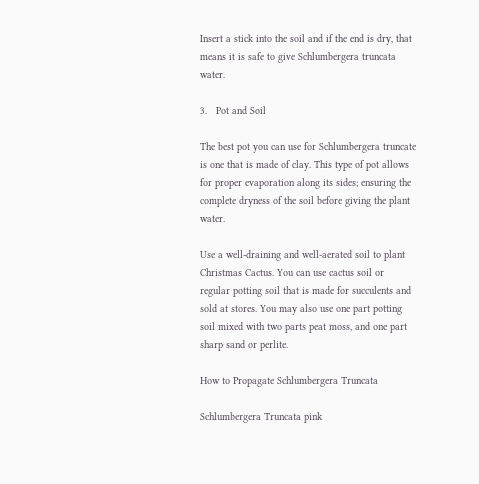Insert a stick into the soil and if the end is dry, that means it is safe to give Schlumbergera truncata water.

3.   Pot and Soil

The best pot you can use for Schlumbergera truncate is one that is made of clay. This type of pot allows for proper evaporation along its sides; ensuring the complete dryness of the soil before giving the plant water.

Use a well-draining and well-aerated soil to plant Christmas Cactus. You can use cactus soil or regular potting soil that is made for succulents and sold at stores. You may also use one part potting soil mixed with two parts peat moss, and one part sharp sand or perlite.

How to Propagate Schlumbergera Truncata

Schlumbergera Truncata pink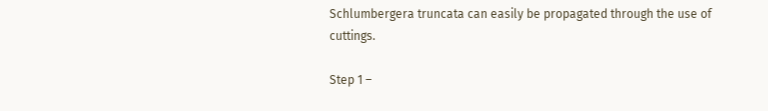Schlumbergera truncata can easily be propagated through the use of cuttings.

Step 1 –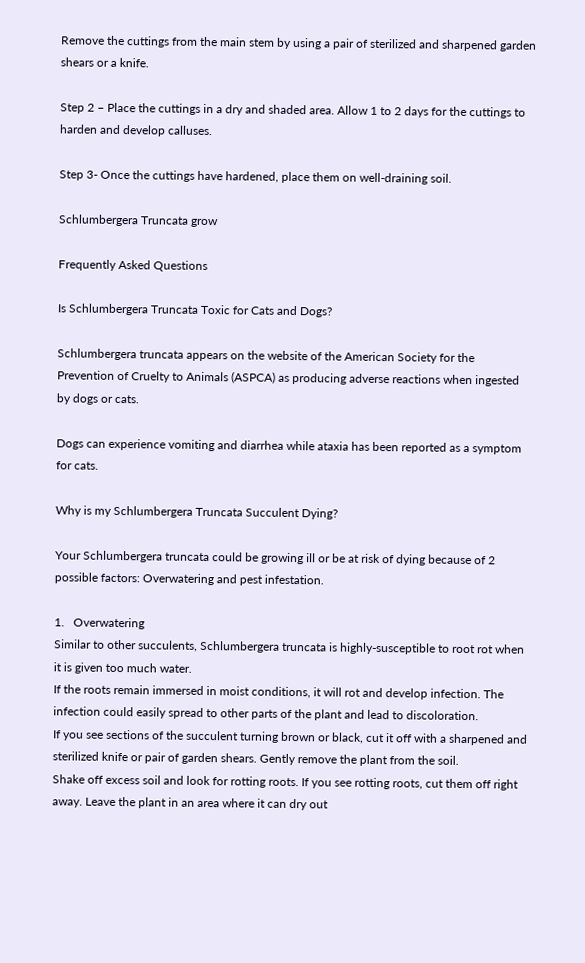Remove the cuttings from the main stem by using a pair of sterilized and sharpened garden shears or a knife.

Step 2 – Place the cuttings in a dry and shaded area. Allow 1 to 2 days for the cuttings to harden and develop calluses.

Step 3- Once the cuttings have hardened, place them on well-draining soil.

Schlumbergera Truncata grow

Frequently Asked Questions

Is Schlumbergera Truncata Toxic for Cats and Dogs?

Schlumbergera truncata appears on the website of the American Society for the Prevention of Cruelty to Animals (ASPCA) as producing adverse reactions when ingested by dogs or cats.

Dogs can experience vomiting and diarrhea while ataxia has been reported as a symptom for cats.

Why is my Schlumbergera Truncata Succulent Dying?

Your Schlumbergera truncata could be growing ill or be at risk of dying because of 2 possible factors: Overwatering and pest infestation.

1.   Overwatering
Similar to other succulents, Schlumbergera truncata is highly-susceptible to root rot when it is given too much water.
If the roots remain immersed in moist conditions, it will rot and develop infection. The infection could easily spread to other parts of the plant and lead to discoloration.
If you see sections of the succulent turning brown or black, cut it off with a sharpened and sterilized knife or pair of garden shears. Gently remove the plant from the soil.
Shake off excess soil and look for rotting roots. If you see rotting roots, cut them off right away. Leave the plant in an area where it can dry out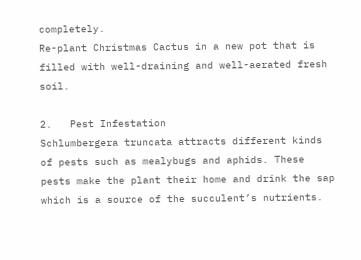completely.
Re-plant Christmas Cactus in a new pot that is filled with well-draining and well-aerated fresh soil.

2.   Pest Infestation
Schlumbergera truncata attracts different kinds of pests such as mealybugs and aphids. These pests make the plant their home and drink the sap which is a source of the succulent’s nutrients.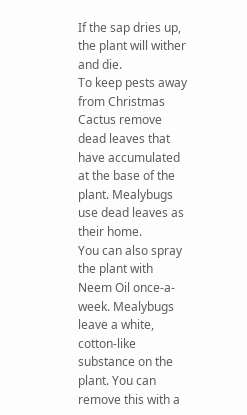If the sap dries up, the plant will wither and die.
To keep pests away from Christmas Cactus remove dead leaves that have accumulated at the base of the plant. Mealybugs use dead leaves as their home.
You can also spray the plant with Neem Oil once-a-week. Mealybugs leave a white, cotton-like substance on the plant. You can remove this with a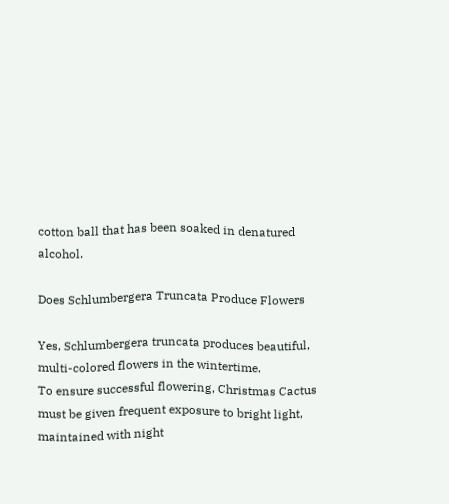cotton ball that has been soaked in denatured alcohol.

Does Schlumbergera Truncata Produce Flowers

Yes, Schlumbergera truncata produces beautiful, multi-colored flowers in the wintertime.
To ensure successful flowering, Christmas Cactus must be given frequent exposure to bright light, maintained with night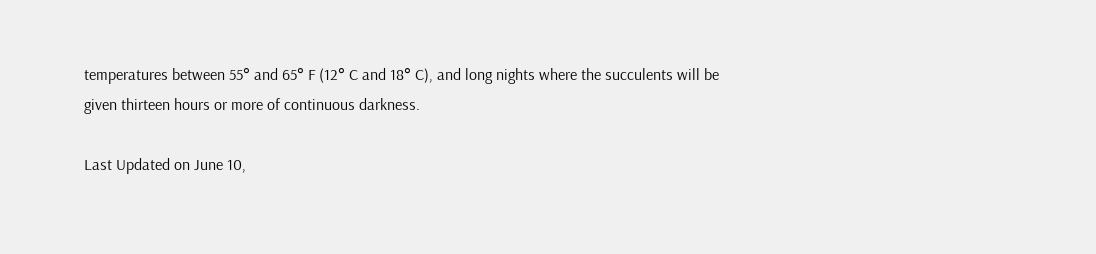temperatures between 55° and 65° F (12° C and 18° C), and long nights where the succulents will be given thirteen hours or more of continuous darkness.

Last Updated on June 10,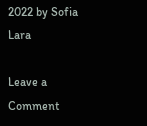2022 by Sofia Lara

Leave a Comment